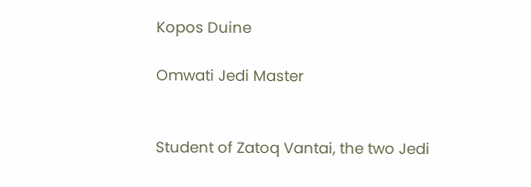Kopos Duine

Omwati Jedi Master


Student of Zatoq Vantai, the two Jedi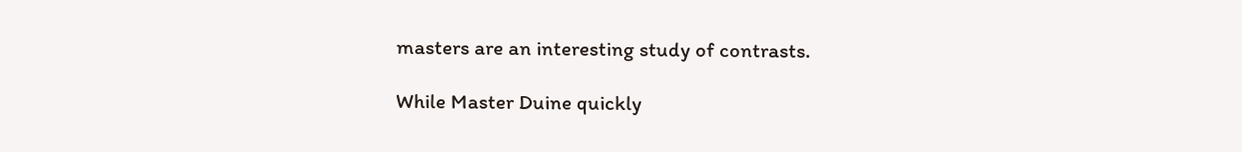masters are an interesting study of contrasts.

While Master Duine quickly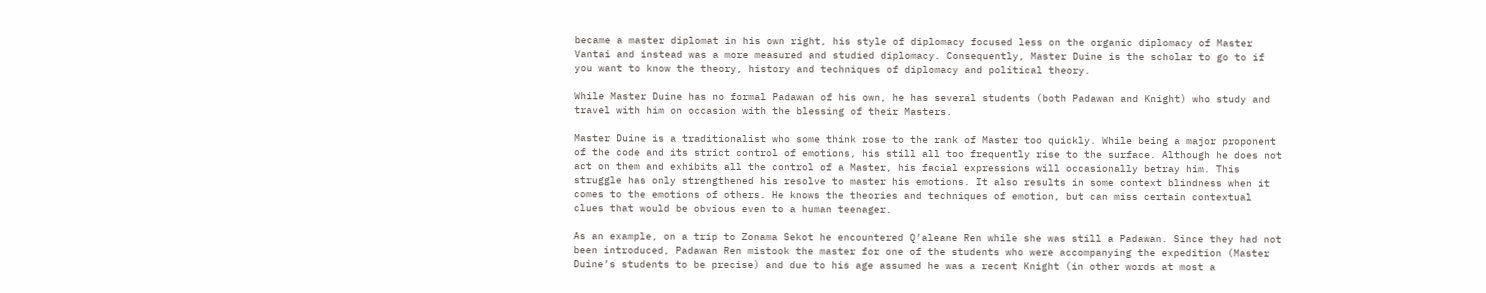became a master diplomat in his own right, his style of diplomacy focused less on the organic diplomacy of Master Vantai and instead was a more measured and studied diplomacy. Consequently, Master Duine is the scholar to go to if you want to know the theory, history and techniques of diplomacy and political theory.

While Master Duine has no formal Padawan of his own, he has several students (both Padawan and Knight) who study and travel with him on occasion with the blessing of their Masters.

Master Duine is a traditionalist who some think rose to the rank of Master too quickly. While being a major proponent of the code and its strict control of emotions, his still all too frequently rise to the surface. Although he does not act on them and exhibits all the control of a Master, his facial expressions will occasionally betray him. This struggle has only strengthened his resolve to master his emotions. It also results in some context blindness when it comes to the emotions of others. He knows the theories and techniques of emotion, but can miss certain contextual clues that would be obvious even to a human teenager.

As an example, on a trip to Zonama Sekot he encountered Q’aleane Ren while she was still a Padawan. Since they had not been introduced, Padawan Ren mistook the master for one of the students who were accompanying the expedition (Master Duine’s students to be precise) and due to his age assumed he was a recent Knight (in other words at most a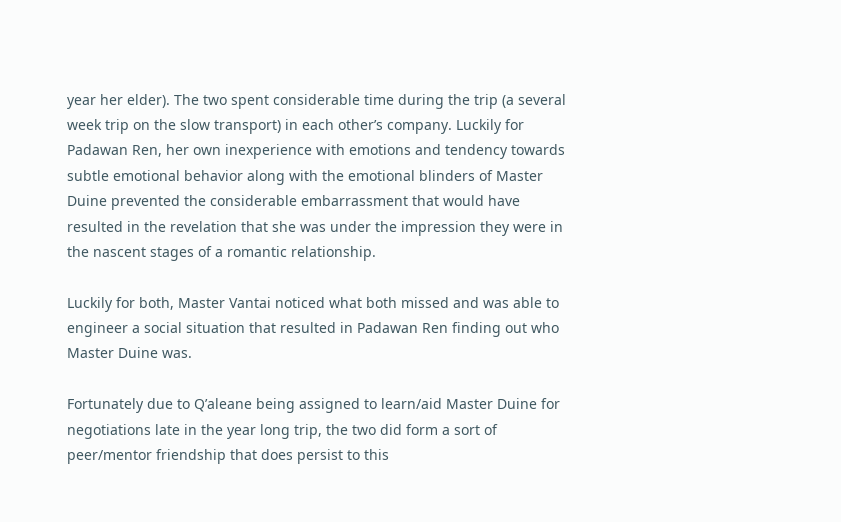year her elder). The two spent considerable time during the trip (a several week trip on the slow transport) in each other’s company. Luckily for Padawan Ren, her own inexperience with emotions and tendency towards subtle emotional behavior along with the emotional blinders of Master Duine prevented the considerable embarrassment that would have resulted in the revelation that she was under the impression they were in the nascent stages of a romantic relationship.

Luckily for both, Master Vantai noticed what both missed and was able to engineer a social situation that resulted in Padawan Ren finding out who Master Duine was.

Fortunately due to Q’aleane being assigned to learn/aid Master Duine for negotiations late in the year long trip, the two did form a sort of peer/mentor friendship that does persist to this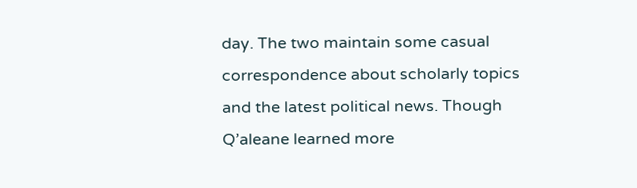day. The two maintain some casual correspondence about scholarly topics and the latest political news. Though Q’aleane learned more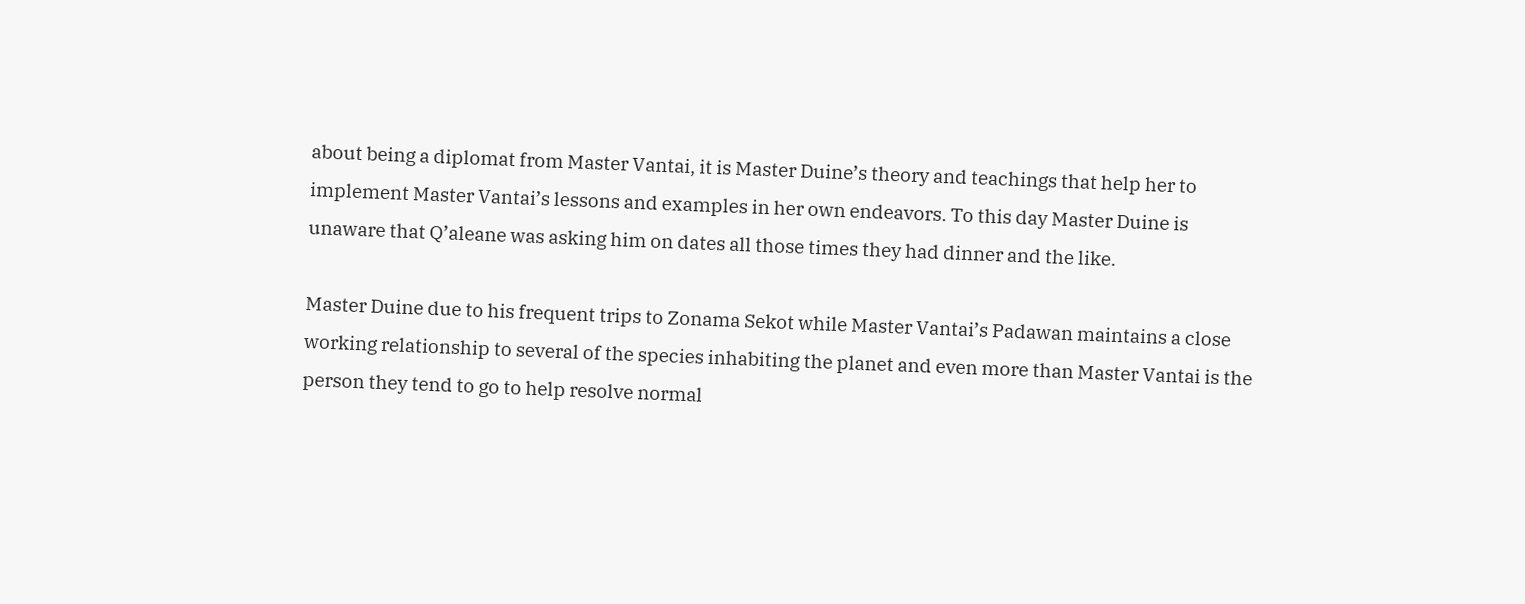about being a diplomat from Master Vantai, it is Master Duine’s theory and teachings that help her to implement Master Vantai’s lessons and examples in her own endeavors. To this day Master Duine is unaware that Q’aleane was asking him on dates all those times they had dinner and the like.

Master Duine due to his frequent trips to Zonama Sekot while Master Vantai’s Padawan maintains a close working relationship to several of the species inhabiting the planet and even more than Master Vantai is the person they tend to go to help resolve normal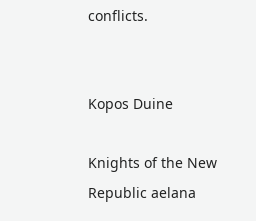conflicts.


Kopos Duine

Knights of the New Republic aelana